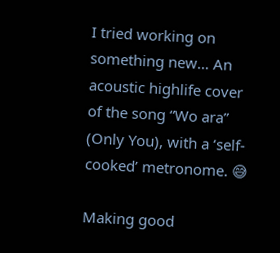I tried working on something new… An acoustic highlife cover of the song “Wo ara” (Only You), with a ‘self-cooked’ metronome. 😅

Making good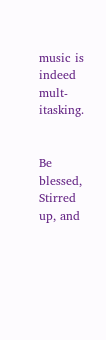music is indeed mult-itasking.


Be blessed, Stirred up, and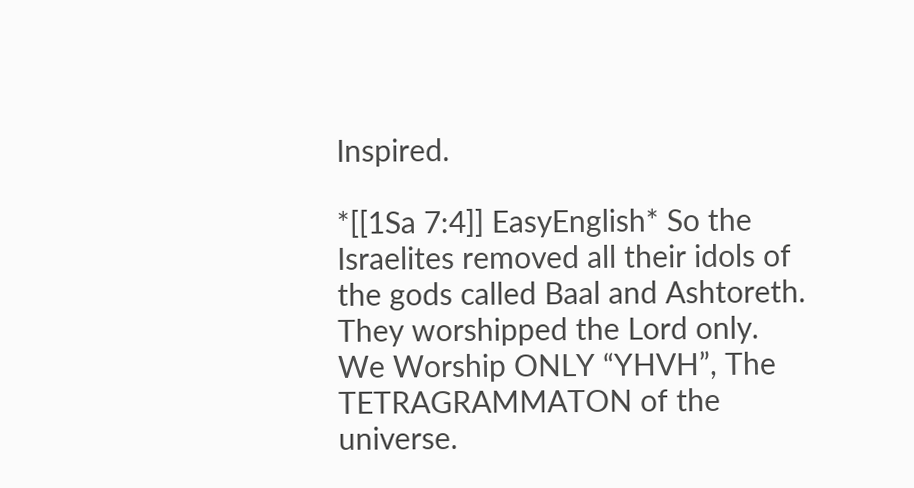Inspired.

*[[1Sa 7:4]] EasyEnglish* So the Israelites removed all their idols of the gods called Baal and Ashtoreth. They worshipped the Lord only.
We Worship ONLY “YHVH”, The TETRAGRAMMATON of the universe.